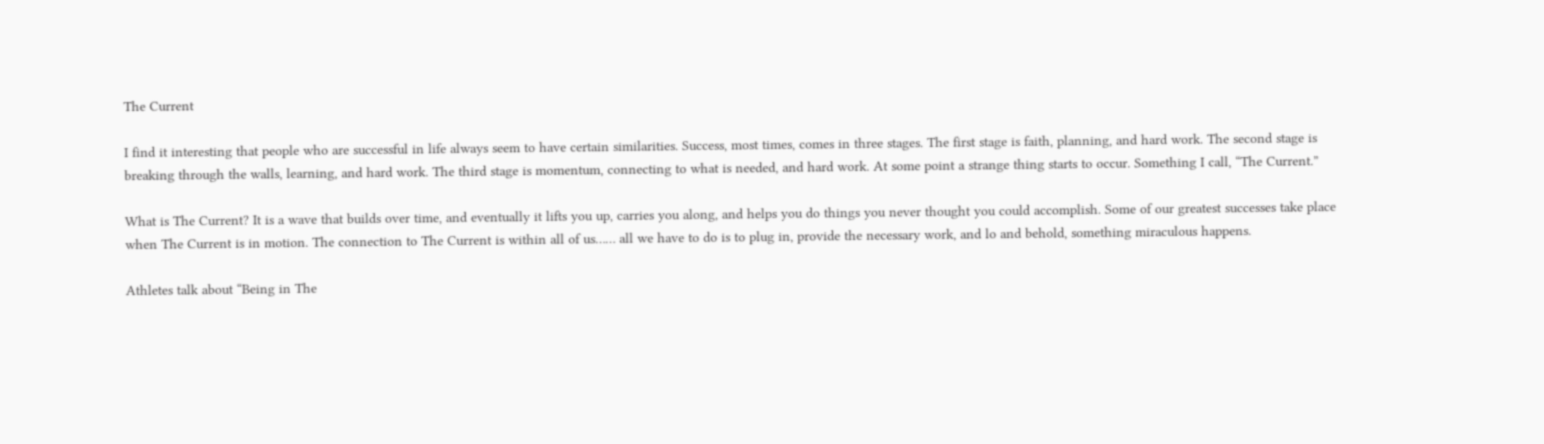The Current

I find it interesting that people who are successful in life always seem to have certain similarities. Success, most times, comes in three stages. The first stage is faith, planning, and hard work. The second stage is breaking through the walls, learning, and hard work. The third stage is momentum, connecting to what is needed, and hard work. At some point a strange thing starts to occur. Something I call, “The Current.”

What is The Current? It is a wave that builds over time, and eventually it lifts you up, carries you along, and helps you do things you never thought you could accomplish. Some of our greatest successes take place when The Current is in motion. The connection to The Current is within all of us…… all we have to do is to plug in, provide the necessary work, and lo and behold, something miraculous happens.

Athletes talk about “Being in The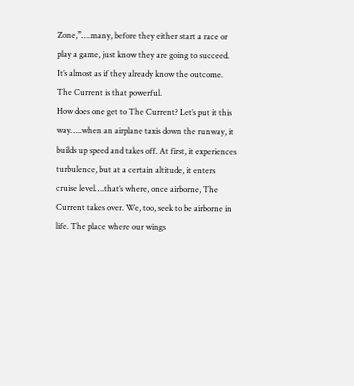Zone,”….many, before they either start a race or play a game, just know they are going to succeed. It’s almost as if they already know the outcome. The Current is that powerful.
How does one get to The Current? Let’s put it this way…..when an airplane taxis down the runway, it builds up speed and takes off. At first, it experiences turbulence, but at a certain altitude, it enters cruise level….that’s where, once airborne, The Current takes over. We, too, seek to be airborne in life. The place where our wings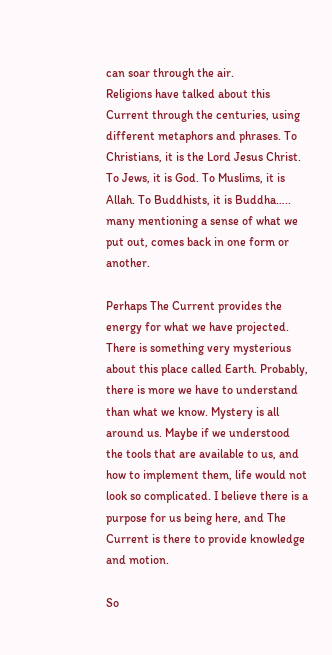can soar through the air.
Religions have talked about this Current through the centuries, using different metaphors and phrases. To Christians, it is the Lord Jesus Christ. To Jews, it is God. To Muslims, it is Allah. To Buddhists, it is Buddha….. many mentioning a sense of what we put out, comes back in one form or another.

Perhaps The Current provides the energy for what we have projected. There is something very mysterious about this place called Earth. Probably, there is more we have to understand than what we know. Mystery is all around us. Maybe if we understood the tools that are available to us, and how to implement them, life would not look so complicated. I believe there is a purpose for us being here, and The Current is there to provide knowledge and motion.

So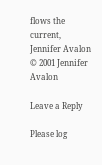flows the current,
Jennifer Avalon
© 2001 Jennifer Avalon

Leave a Reply

Please log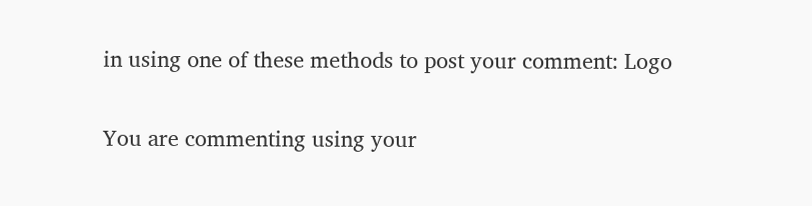in using one of these methods to post your comment: Logo

You are commenting using your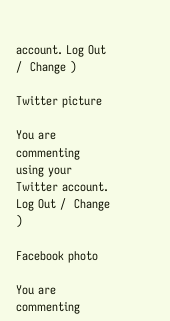account. Log Out /  Change )

Twitter picture

You are commenting using your Twitter account. Log Out /  Change )

Facebook photo

You are commenting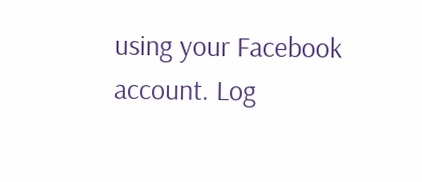using your Facebook account. Log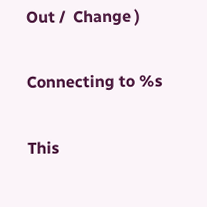Out /  Change )

Connecting to %s

This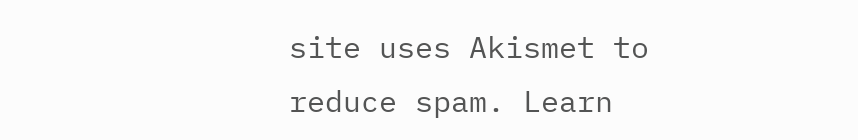site uses Akismet to reduce spam. Learn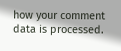how your comment data is processed.